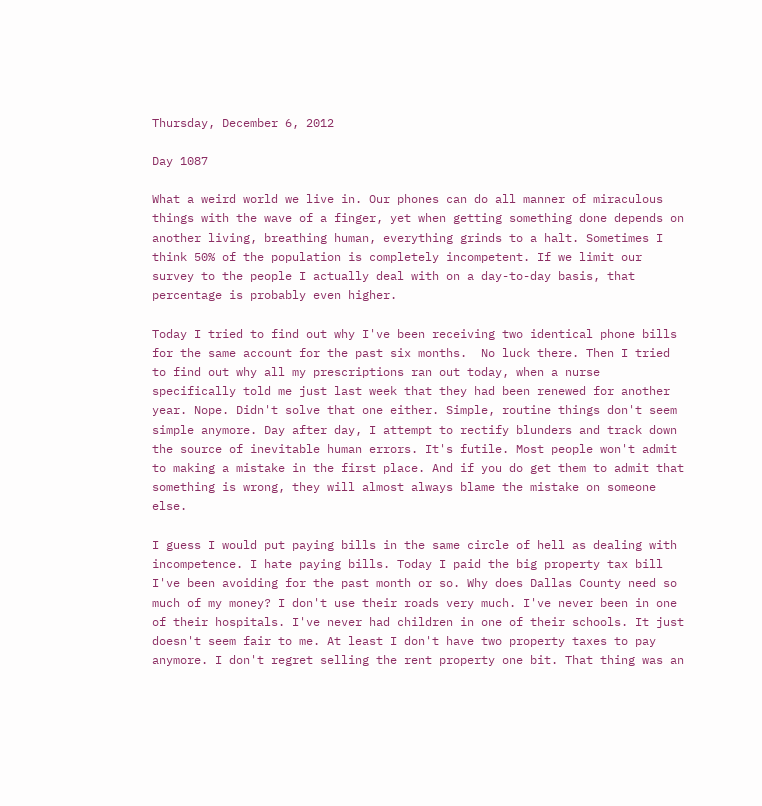Thursday, December 6, 2012

Day 1087

What a weird world we live in. Our phones can do all manner of miraculous things with the wave of a finger, yet when getting something done depends on another living, breathing human, everything grinds to a halt. Sometimes I think 50% of the population is completely incompetent. If we limit our survey to the people I actually deal with on a day-to-day basis, that percentage is probably even higher.

Today I tried to find out why I've been receiving two identical phone bills for the same account for the past six months.  No luck there. Then I tried to find out why all my prescriptions ran out today, when a nurse specifically told me just last week that they had been renewed for another year. Nope. Didn't solve that one either. Simple, routine things don't seem simple anymore. Day after day, I attempt to rectify blunders and track down the source of inevitable human errors. It's futile. Most people won't admit to making a mistake in the first place. And if you do get them to admit that something is wrong, they will almost always blame the mistake on someone else.

I guess I would put paying bills in the same circle of hell as dealing with incompetence. I hate paying bills. Today I paid the big property tax bill I've been avoiding for the past month or so. Why does Dallas County need so much of my money? I don't use their roads very much. I've never been in one of their hospitals. I've never had children in one of their schools. It just doesn't seem fair to me. At least I don't have two property taxes to pay anymore. I don't regret selling the rent property one bit. That thing was an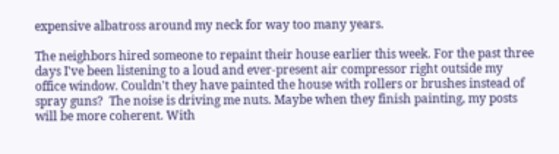expensive albatross around my neck for way too many years.

The neighbors hired someone to repaint their house earlier this week. For the past three days I've been listening to a loud and ever-present air compressor right outside my office window. Couldn't they have painted the house with rollers or brushes instead of spray guns?  The noise is driving me nuts. Maybe when they finish painting, my posts will be more coherent. With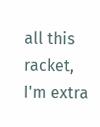all this racket, I'm extra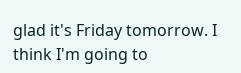glad it's Friday tomorrow. I think I'm going to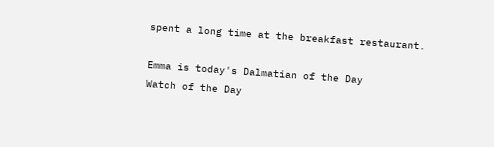spent a long time at the breakfast restaurant.

Emma is today's Dalmatian of the Day
Watch of the Day